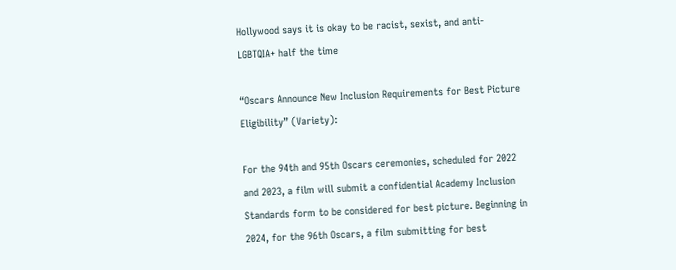Hollywood says it is okay to be racist, sexist, and anti-LGBTQIA+ half the time

“Oscars Announce New Inclusion Requirements for Best Picture Eligibility” (Variety):

For the 94th and 95th Oscars ceremonies, scheduled for 2022 and 2023, a film will submit a confidential Academy Inclusion Standards form to be considered for best picture. Beginning in 2024, for the 96th Oscars, a film submitting for best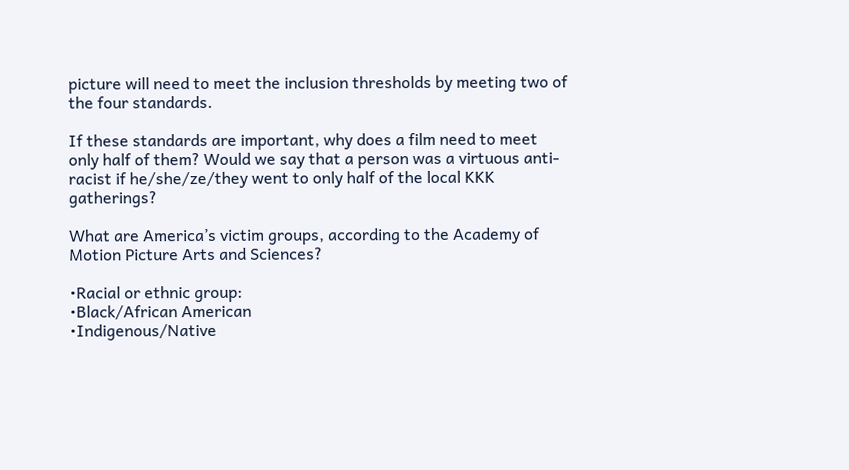picture will need to meet the inclusion thresholds by meeting two of the four standards.

If these standards are important, why does a film need to meet only half of them? Would we say that a person was a virtuous anti-racist if he/she/ze/they went to only half of the local KKK gatherings?

What are America’s victim groups, according to the Academy of Motion Picture Arts and Sciences?

•Racial or ethnic group:
•Black/African American
•Indigenous/Native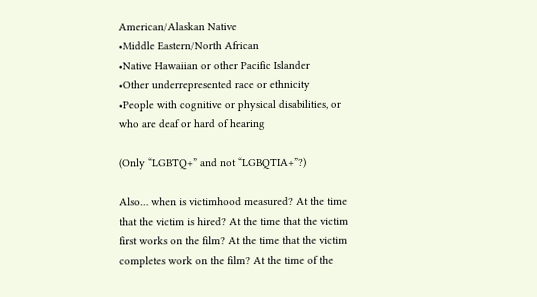American/Alaskan Native
•Middle Eastern/North African
•Native Hawaiian or other Pacific Islander
•Other underrepresented race or ethnicity
•People with cognitive or physical disabilities, or who are deaf or hard of hearing

(Only “LGBTQ+” and not “LGBQTIA+”?)

Also… when is victimhood measured? At the time that the victim is hired? At the time that the victim first works on the film? At the time that the victim completes work on the film? At the time of the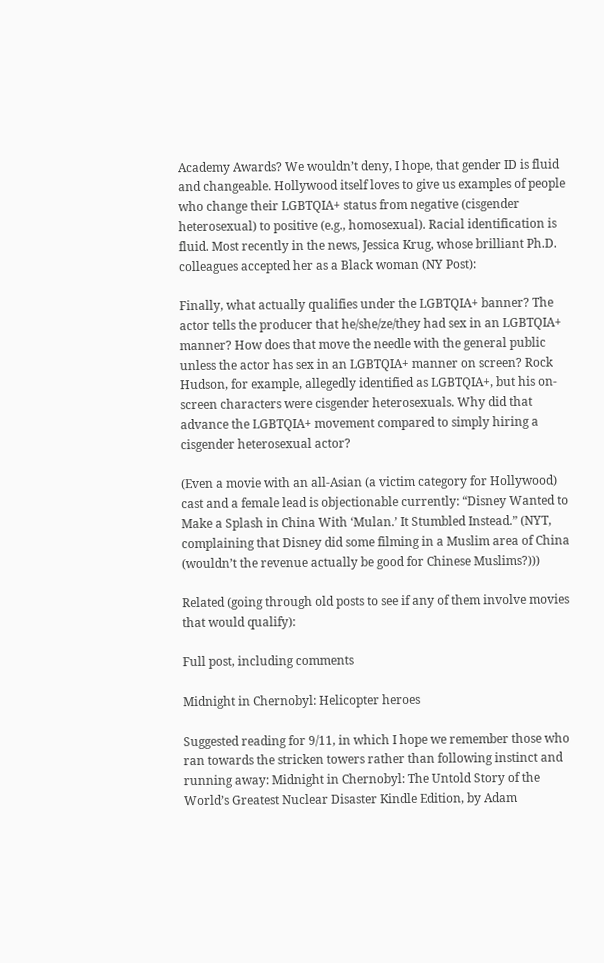Academy Awards? We wouldn’t deny, I hope, that gender ID is fluid and changeable. Hollywood itself loves to give us examples of people who change their LGBTQIA+ status from negative (cisgender heterosexual) to positive (e.g., homosexual). Racial identification is fluid. Most recently in the news, Jessica Krug, whose brilliant Ph.D. colleagues accepted her as a Black woman (NY Post):

Finally, what actually qualifies under the LGBTQIA+ banner? The actor tells the producer that he/she/ze/they had sex in an LGBTQIA+ manner? How does that move the needle with the general public unless the actor has sex in an LGBTQIA+ manner on screen? Rock Hudson, for example, allegedly identified as LGBTQIA+, but his on-screen characters were cisgender heterosexuals. Why did that advance the LGBTQIA+ movement compared to simply hiring a cisgender heterosexual actor?

(Even a movie with an all-Asian (a victim category for Hollywood) cast and a female lead is objectionable currently: “Disney Wanted to Make a Splash in China With ‘Mulan.’ It Stumbled Instead.” (NYT, complaining that Disney did some filming in a Muslim area of China (wouldn’t the revenue actually be good for Chinese Muslims?)))

Related (going through old posts to see if any of them involve movies that would qualify):

Full post, including comments

Midnight in Chernobyl: Helicopter heroes

Suggested reading for 9/11, in which I hope we remember those who ran towards the stricken towers rather than following instinct and running away: Midnight in Chernobyl: The Untold Story of the World’s Greatest Nuclear Disaster Kindle Edition, by Adam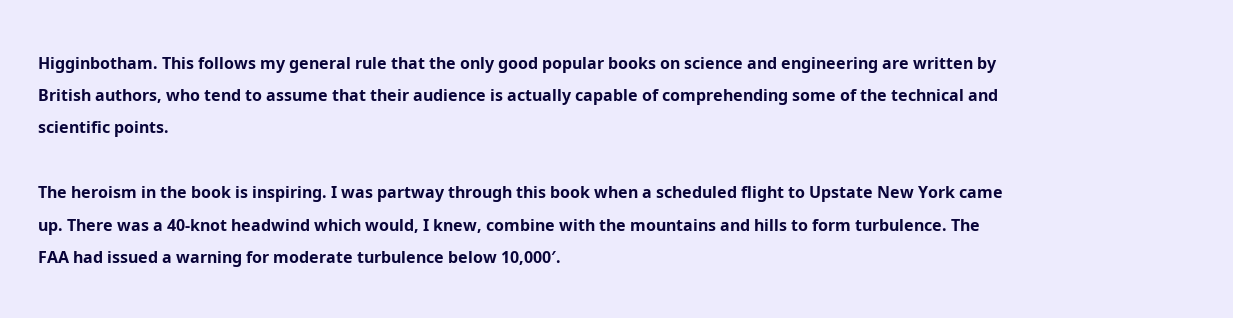Higginbotham. This follows my general rule that the only good popular books on science and engineering are written by British authors, who tend to assume that their audience is actually capable of comprehending some of the technical and scientific points.

The heroism in the book is inspiring. I was partway through this book when a scheduled flight to Upstate New York came up. There was a 40-knot headwind which would, I knew, combine with the mountains and hills to form turbulence. The FAA had issued a warning for moderate turbulence below 10,000′.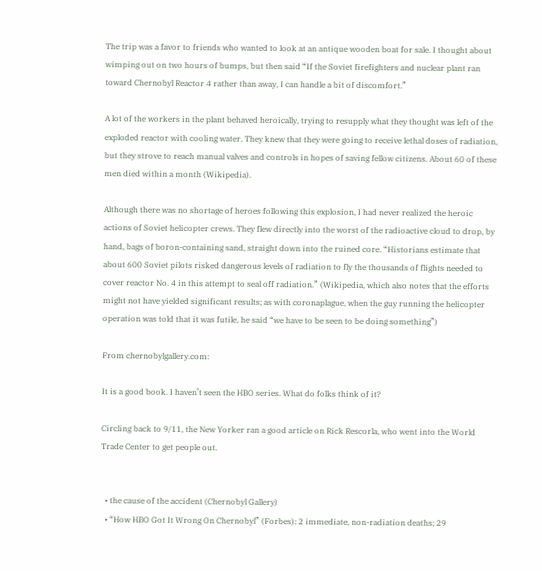The trip was a favor to friends who wanted to look at an antique wooden boat for sale. I thought about wimping out on two hours of bumps, but then said “If the Soviet firefighters and nuclear plant ran toward Chernobyl Reactor 4 rather than away, I can handle a bit of discomfort.”

A lot of the workers in the plant behaved heroically, trying to resupply what they thought was left of the exploded reactor with cooling water. They knew that they were going to receive lethal doses of radiation, but they strove to reach manual valves and controls in hopes of saving fellow citizens. About 60 of these men died within a month (Wikipedia).

Although there was no shortage of heroes following this explosion, I had never realized the heroic actions of Soviet helicopter crews. They flew directly into the worst of the radioactive cloud to drop, by hand, bags of boron-containing sand, straight down into the ruined core. “Historians estimate that about 600 Soviet pilots risked dangerous levels of radiation to fly the thousands of flights needed to cover reactor No. 4 in this attempt to seal off radiation.” (Wikipedia, which also notes that the efforts might not have yielded significant results; as with coronaplague, when the guy running the helicopter operation was told that it was futile, he said “we have to be seen to be doing something”)

From chernobylgallery.com:

It is a good book. I haven’t seen the HBO series. What do folks think of it?

Circling back to 9/11, the New Yorker ran a good article on Rick Rescorla, who went into the World Trade Center to get people out.


  • the cause of the accident (Chernobyl Gallery)
  • “How HBO Got It Wrong On Chernobyl” (Forbes): 2 immediate, non-radiation deaths; 29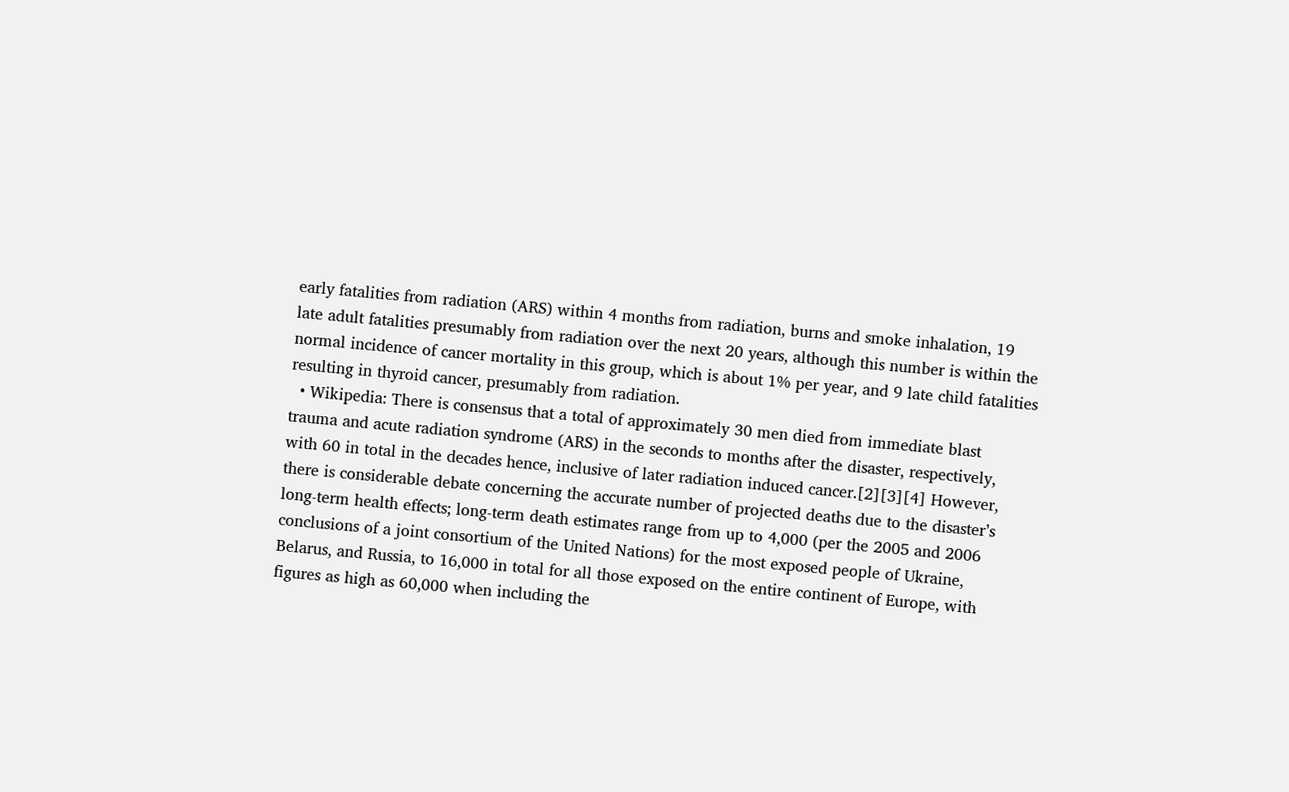early fatalities from radiation (ARS) within 4 months from radiation, burns and smoke inhalation, 19 late adult fatalities presumably from radiation over the next 20 years, although this number is within the normal incidence of cancer mortality in this group, which is about 1% per year, and 9 late child fatalities resulting in thyroid cancer, presumably from radiation.
  • Wikipedia: There is consensus that a total of approximately 30 men died from immediate blast trauma and acute radiation syndrome (ARS) in the seconds to months after the disaster, respectively, with 60 in total in the decades hence, inclusive of later radiation induced cancer.[2][3][4] However, there is considerable debate concerning the accurate number of projected deaths due to the disaster’s long-term health effects; long-term death estimates range from up to 4,000 (per the 2005 and 2006 conclusions of a joint consortium of the United Nations) for the most exposed people of Ukraine, Belarus, and Russia, to 16,000 in total for all those exposed on the entire continent of Europe, with figures as high as 60,000 when including the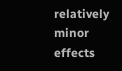relatively minor effects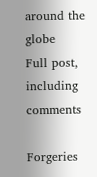around the globe
Full post, including comments

Forgeries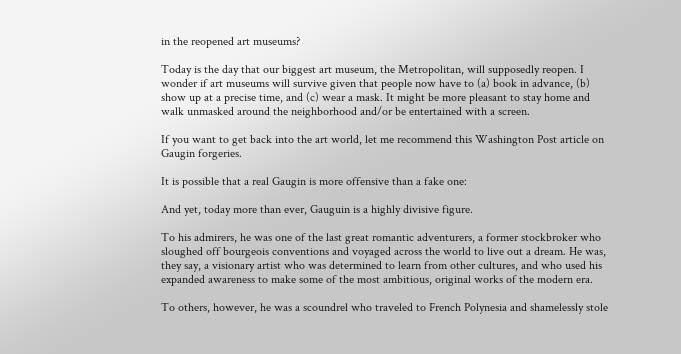in the reopened art museums?

Today is the day that our biggest art museum, the Metropolitan, will supposedly reopen. I wonder if art museums will survive given that people now have to (a) book in advance, (b) show up at a precise time, and (c) wear a mask. It might be more pleasant to stay home and walk unmasked around the neighborhood and/or be entertained with a screen.

If you want to get back into the art world, let me recommend this Washington Post article on Gaugin forgeries.

It is possible that a real Gaugin is more offensive than a fake one:

And yet, today more than ever, Gauguin is a highly divisive figure.

To his admirers, he was one of the last great romantic adventurers, a former stockbroker who sloughed off bourgeois conventions and voyaged across the world to live out a dream. He was, they say, a visionary artist who was determined to learn from other cultures, and who used his expanded awareness to make some of the most ambitious, original works of the modern era.

To others, however, he was a scoundrel who traveled to French Polynesia and shamelessly stole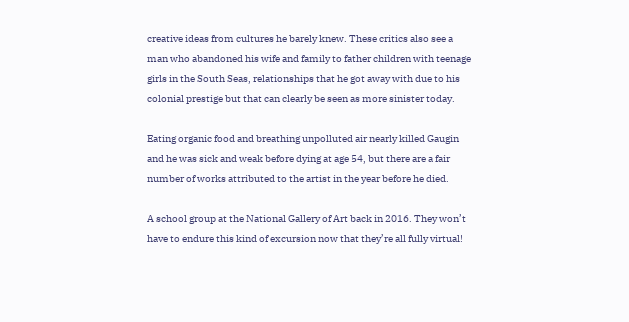creative ideas from cultures he barely knew. These critics also see a man who abandoned his wife and family to father children with teenage girls in the South Seas, relationships that he got away with due to his colonial prestige but that can clearly be seen as more sinister today.

Eating organic food and breathing unpolluted air nearly killed Gaugin and he was sick and weak before dying at age 54, but there are a fair number of works attributed to the artist in the year before he died.

A school group at the National Gallery of Art back in 2016. They won’t have to endure this kind of excursion now that they’re all fully virtual!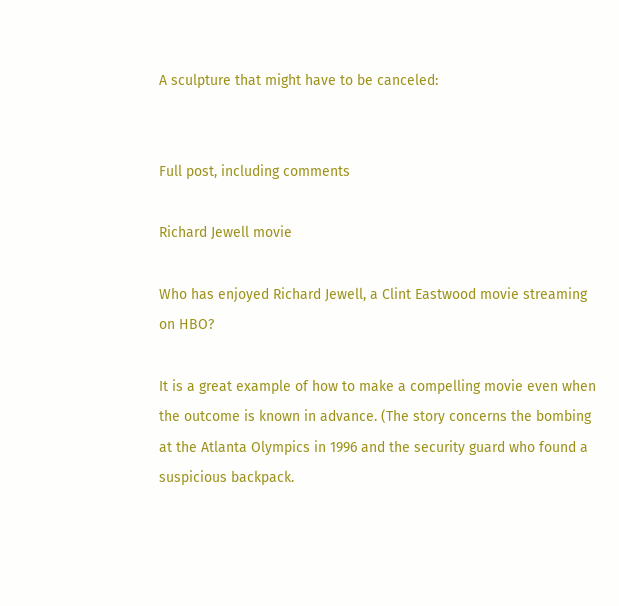A sculpture that might have to be canceled:


Full post, including comments

Richard Jewell movie

Who has enjoyed Richard Jewell, a Clint Eastwood movie streaming on HBO?

It is a great example of how to make a compelling movie even when the outcome is known in advance. (The story concerns the bombing at the Atlanta Olympics in 1996 and the security guard who found a suspicious backpack.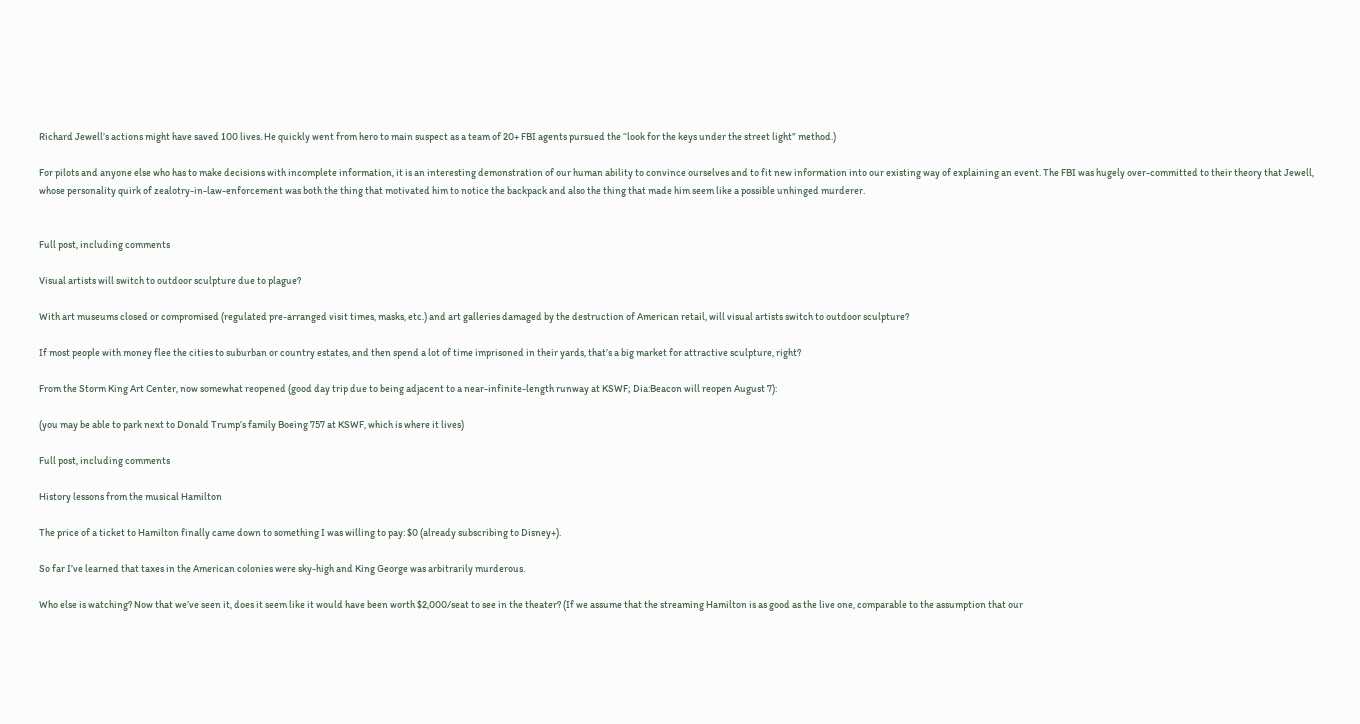Richard Jewell’s actions might have saved 100 lives. He quickly went from hero to main suspect as a team of 20+ FBI agents pursued the “look for the keys under the street light” method.)

For pilots and anyone else who has to make decisions with incomplete information, it is an interesting demonstration of our human ability to convince ourselves and to fit new information into our existing way of explaining an event. The FBI was hugely over-committed to their theory that Jewell, whose personality quirk of zealotry-in-law-enforcement was both the thing that motivated him to notice the backpack and also the thing that made him seem like a possible unhinged murderer.


Full post, including comments

Visual artists will switch to outdoor sculpture due to plague?

With art museums closed or compromised (regulated pre-arranged visit times, masks, etc.) and art galleries damaged by the destruction of American retail, will visual artists switch to outdoor sculpture?

If most people with money flee the cities to suburban or country estates, and then spend a lot of time imprisoned in their yards, that’s a big market for attractive sculpture, right?

From the Storm King Art Center, now somewhat reopened (good day trip due to being adjacent to a near-infinite-length runway at KSWF; Dia:Beacon will reopen August 7):

(you may be able to park next to Donald Trump’s family Boeing 757 at KSWF, which is where it lives)

Full post, including comments

History lessons from the musical Hamilton

The price of a ticket to Hamilton finally came down to something I was willing to pay: $0 (already subscribing to Disney+).

So far I’ve learned that taxes in the American colonies were sky-high and King George was arbitrarily murderous.

Who else is watching? Now that we’ve seen it, does it seem like it would have been worth $2,000/seat to see in the theater? (If we assume that the streaming Hamilton is as good as the live one, comparable to the assumption that our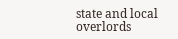state and local overlords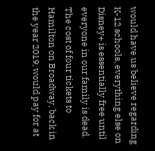would have us believe regarding K-12 schools, everything else on Disney+ is essentially free until everyone in our family is dead. The cost of four tickets to Hamilton on Broadway, back in the year 2019, would pay for at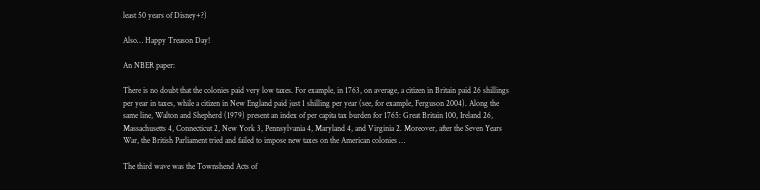least 50 years of Disney+?)

Also… Happy Treason Day!

An NBER paper:

There is no doubt that the colonies paid very low taxes. For example, in 1763, on average, a citizen in Britain paid 26 shillings per year in taxes, while a citizen in New England paid just 1 shilling per year (see, for example, Ferguson 2004). Along the same line, Walton and Shepherd (1979) present an index of per capita tax burden for 1765: Great Britain 100, Ireland 26, Massachusetts 4, Connecticut 2, New York 3, Pennsylvania 4, Maryland 4, and Virginia 2. Moreover, after the Seven Years War, the British Parliament tried and failed to impose new taxes on the American colonies …

The third wave was the Townshend Acts of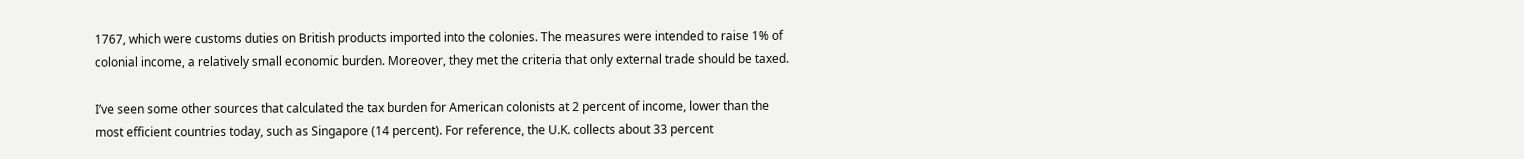1767, which were customs duties on British products imported into the colonies. The measures were intended to raise 1% of colonial income, a relatively small economic burden. Moreover, they met the criteria that only external trade should be taxed.

I’ve seen some other sources that calculated the tax burden for American colonists at 2 percent of income, lower than the most efficient countries today, such as Singapore (14 percent). For reference, the U.K. collects about 33 percent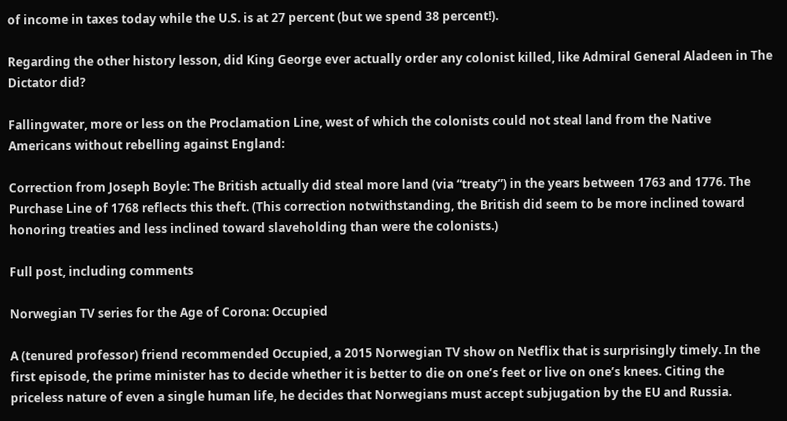of income in taxes today while the U.S. is at 27 percent (but we spend 38 percent!).

Regarding the other history lesson, did King George ever actually order any colonist killed, like Admiral General Aladeen in The Dictator did?

Fallingwater, more or less on the Proclamation Line, west of which the colonists could not steal land from the Native Americans without rebelling against England:

Correction from Joseph Boyle: The British actually did steal more land (via “treaty”) in the years between 1763 and 1776. The Purchase Line of 1768 reflects this theft. (This correction notwithstanding, the British did seem to be more inclined toward honoring treaties and less inclined toward slaveholding than were the colonists.)

Full post, including comments

Norwegian TV series for the Age of Corona: Occupied

A (tenured professor) friend recommended Occupied, a 2015 Norwegian TV show on Netflix that is surprisingly timely. In the first episode, the prime minister has to decide whether it is better to die on one’s feet or live on one’s knees. Citing the priceless nature of even a single human life, he decides that Norwegians must accept subjugation by the EU and Russia.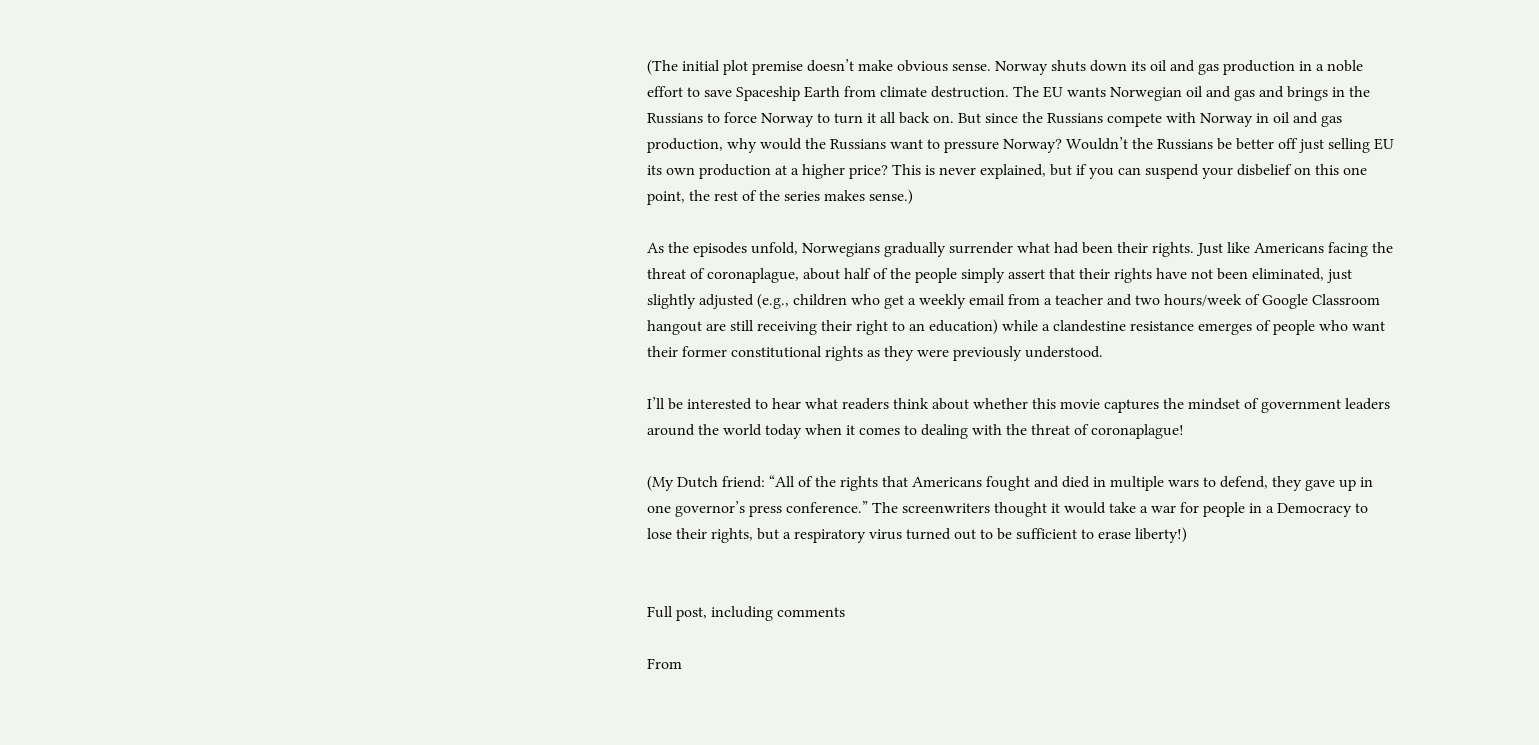(The initial plot premise doesn’t make obvious sense. Norway shuts down its oil and gas production in a noble effort to save Spaceship Earth from climate destruction. The EU wants Norwegian oil and gas and brings in the Russians to force Norway to turn it all back on. But since the Russians compete with Norway in oil and gas production, why would the Russians want to pressure Norway? Wouldn’t the Russians be better off just selling EU its own production at a higher price? This is never explained, but if you can suspend your disbelief on this one point, the rest of the series makes sense.)

As the episodes unfold, Norwegians gradually surrender what had been their rights. Just like Americans facing the threat of coronaplague, about half of the people simply assert that their rights have not been eliminated, just slightly adjusted (e.g., children who get a weekly email from a teacher and two hours/week of Google Classroom hangout are still receiving their right to an education) while a clandestine resistance emerges of people who want their former constitutional rights as they were previously understood.

I’ll be interested to hear what readers think about whether this movie captures the mindset of government leaders around the world today when it comes to dealing with the threat of coronaplague!

(My Dutch friend: “All of the rights that Americans fought and died in multiple wars to defend, they gave up in one governor’s press conference.” The screenwriters thought it would take a war for people in a Democracy to lose their rights, but a respiratory virus turned out to be sufficient to erase liberty!)


Full post, including comments

From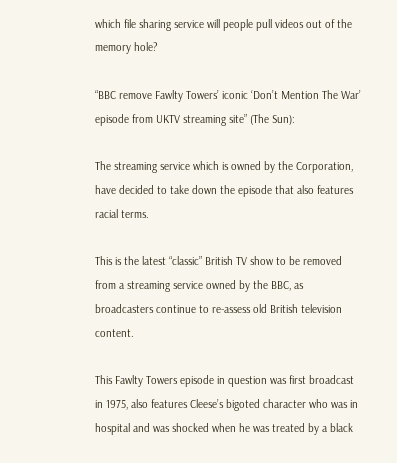which file sharing service will people pull videos out of the memory hole?

“BBC remove Fawlty Towers’ iconic ‘Don’t Mention The War’ episode from UKTV streaming site” (The Sun):

The streaming service which is owned by the Corporation, have decided to take down the episode that also features racial terms.

This is the latest “classic” British TV show to be removed from a streaming service owned by the BBC, as broadcasters continue to re-assess old British television content.

This Fawlty Towers episode in question was first broadcast in 1975, also features Cleese’s bigoted character who was in hospital and was shocked when he was treated by a black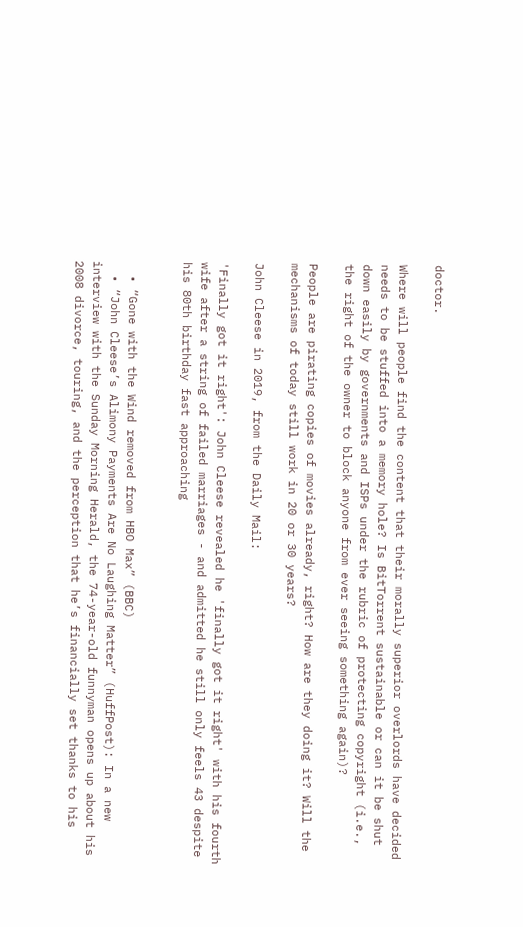doctor.

Where will people find the content that their morally superior overlords have decided needs to be stuffed into a memory hole? Is BitTorrent sustainable or can it be shut down easily by governments and ISPs under the rubric of protecting copyright (i.e., the right of the owner to block anyone from ever seeing something again)?

People are pirating copies of movies already, right? How are they doing it? Will the mechanisms of today still work in 20 or 30 years?

John Cleese in 2019, from the Daily Mail:

'Finally got it right': John Cleese revealed he 'finally got it right' with his fourth wife after a string of failed marriages - and admitted he still only feels 43 despite his 80th birthday fast approaching


  • “Gone with the Wind removed from HBO Max” (BBC)
  • “John Cleese’s Alimony Payments Are No Laughing Matter” (HuffPost): In a new interview with the Sunday Morning Herald, the 74-year-old funnyman opens up about his 2008 divorce, touring, and the perception that he’s financially set thanks to his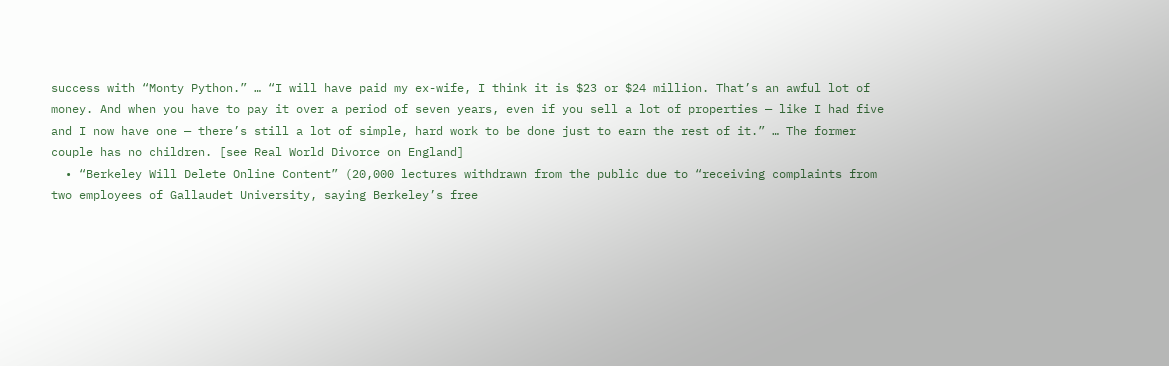success with “Monty Python.” … “I will have paid my ex-wife, I think it is $23 or $24 million. That’s an awful lot of money. And when you have to pay it over a period of seven years, even if you sell a lot of properties — like I had five and I now have one — there’s still a lot of simple, hard work to be done just to earn the rest of it.” … The former couple has no children. [see Real World Divorce on England]
  • “Berkeley Will Delete Online Content” (20,000 lectures withdrawn from the public due to “receiving complaints from two employees of Gallaudet University, saying Berkeley’s free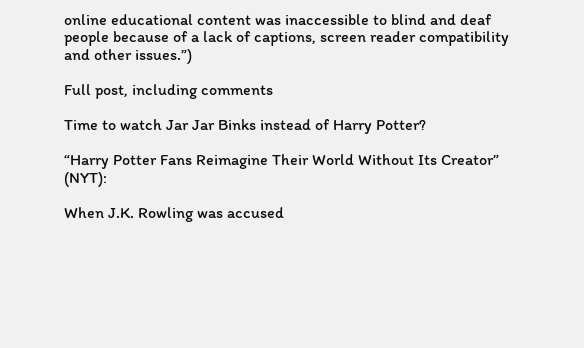online educational content was inaccessible to blind and deaf people because of a lack of captions, screen reader compatibility and other issues.”)

Full post, including comments

Time to watch Jar Jar Binks instead of Harry Potter?

“Harry Potter Fans Reimagine Their World Without Its Creator” (NYT):

When J.K. Rowling was accused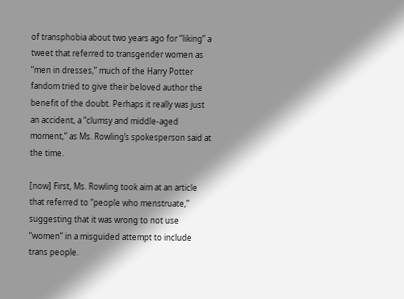of transphobia about two years ago for “liking” a tweet that referred to transgender women as “men in dresses,” much of the Harry Potter fandom tried to give their beloved author the benefit of the doubt. Perhaps it really was just an accident, a “clumsy and middle-aged moment,” as Ms. Rowling’s spokesperson said at the time.

[now] First, Ms. Rowling took aim at an article that referred to “people who menstruate,” suggesting that it was wrong to not use “women” in a misguided attempt to include trans people.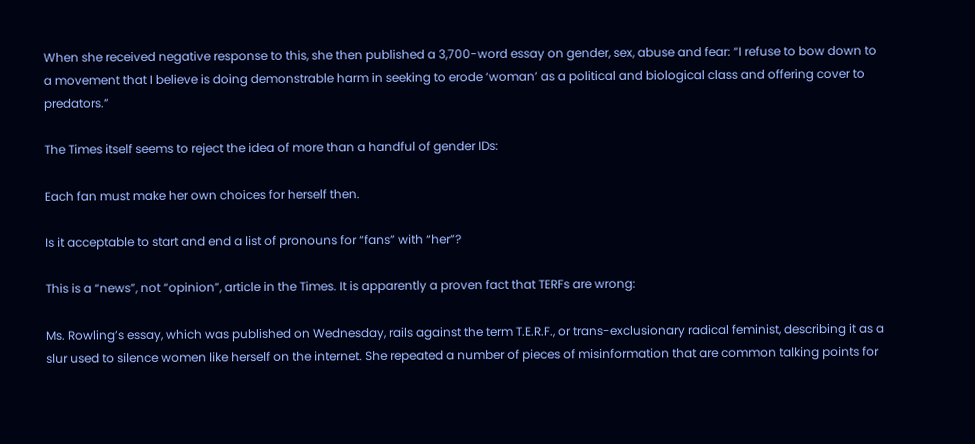When she received negative response to this, she then published a 3,700-word essay on gender, sex, abuse and fear: “I refuse to bow down to a movement that I believe is doing demonstrable harm in seeking to erode ‘woman’ as a political and biological class and offering cover to predators.”

The Times itself seems to reject the idea of more than a handful of gender IDs:

Each fan must make her own choices for herself then.

Is it acceptable to start and end a list of pronouns for “fans” with “her”?

This is a “news”, not “opinion”, article in the Times. It is apparently a proven fact that TERFs are wrong:

Ms. Rowling’s essay, which was published on Wednesday, rails against the term T.E.R.F., or trans-exclusionary radical feminist, describing it as a slur used to silence women like herself on the internet. She repeated a number of pieces of misinformation that are common talking points for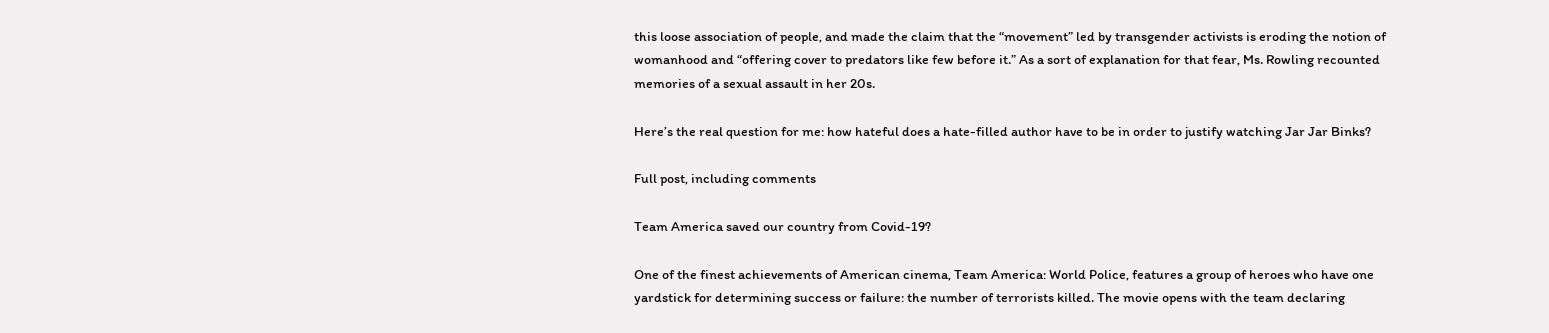this loose association of people, and made the claim that the “movement” led by transgender activists is eroding the notion of womanhood and “offering cover to predators like few before it.” As a sort of explanation for that fear, Ms. Rowling recounted memories of a sexual assault in her 20s.

Here’s the real question for me: how hateful does a hate-filled author have to be in order to justify watching Jar Jar Binks?

Full post, including comments

Team America saved our country from Covid-19?

One of the finest achievements of American cinema, Team America: World Police, features a group of heroes who have one yardstick for determining success or failure: the number of terrorists killed. The movie opens with the team declaring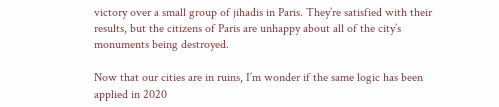victory over a small group of jihadis in Paris. They’re satisfied with their results, but the citizens of Paris are unhappy about all of the city’s monuments being destroyed.

Now that our cities are in ruins, I’m wonder if the same logic has been applied in 2020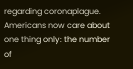regarding coronaplague. Americans now care about one thing only: the number of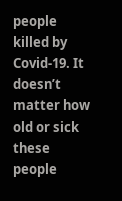people killed by Covid-19. It doesn’t matter how old or sick these people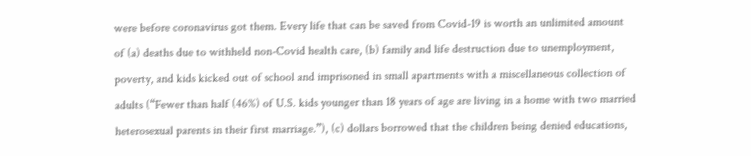were before coronavirus got them. Every life that can be saved from Covid-19 is worth an unlimited amount of (a) deaths due to withheld non-Covid health care, (b) family and life destruction due to unemployment, poverty, and kids kicked out of school and imprisoned in small apartments with a miscellaneous collection of adults (“Fewer than half (46%) of U.S. kids younger than 18 years of age are living in a home with two married heterosexual parents in their first marriage.”), (c) dollars borrowed that the children being denied educations,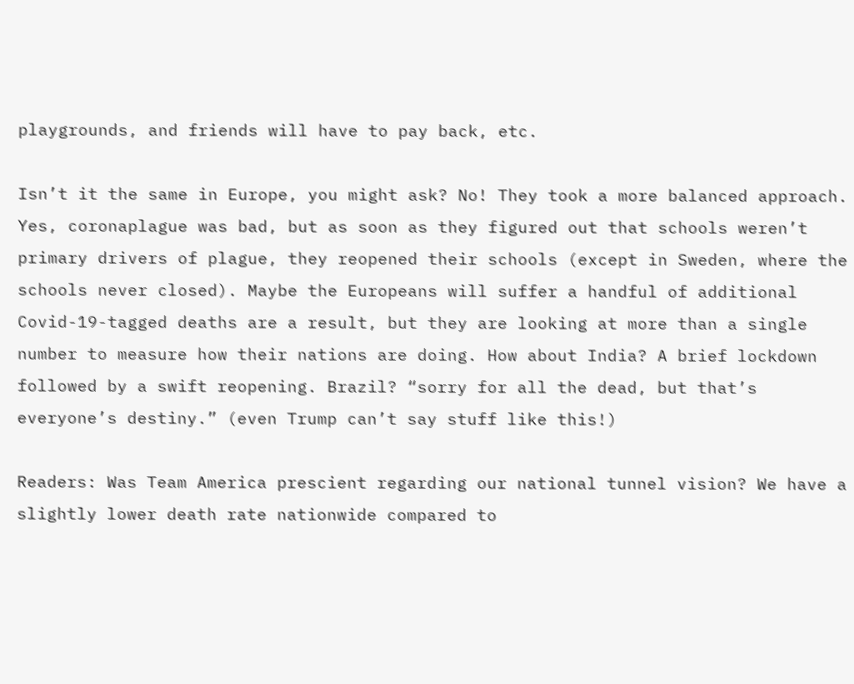playgrounds, and friends will have to pay back, etc.

Isn’t it the same in Europe, you might ask? No! They took a more balanced approach. Yes, coronaplague was bad, but as soon as they figured out that schools weren’t primary drivers of plague, they reopened their schools (except in Sweden, where the schools never closed). Maybe the Europeans will suffer a handful of additional Covid-19-tagged deaths are a result, but they are looking at more than a single number to measure how their nations are doing. How about India? A brief lockdown followed by a swift reopening. Brazil? “sorry for all the dead, but that’s everyone’s destiny.” (even Trump can’t say stuff like this!)

Readers: Was Team America prescient regarding our national tunnel vision? We have a slightly lower death rate nationwide compared to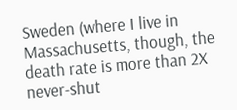Sweden (where I live in Massachusetts, though, the death rate is more than 2X never-shut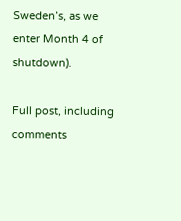Sweden’s, as we enter Month 4 of shutdown).

Full post, including comments